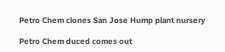Petro Chem clones San Jose Hump plant nursery

Petro Chem duced comes out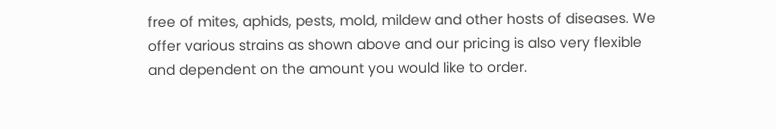free of mites, aphids, pests, mold, mildew and other hosts of diseases. We offer various strains as shown above and our pricing is also very flexible and dependent on the amount you would like to order.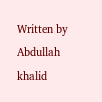Written by Abdullah khalid